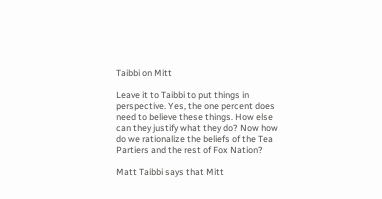Taibbi on Mitt

Leave it to Taibbi to put things in perspective. Yes, the one percent does need to believe these things. How else can they justify what they do? Now how do we rationalize the beliefs of the Tea Partiers and the rest of Fox Nation?

Matt Taibbi says that Mitt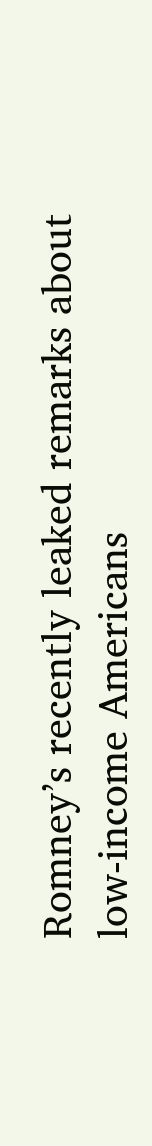Romney’s recently leaked remarks about low-income Americans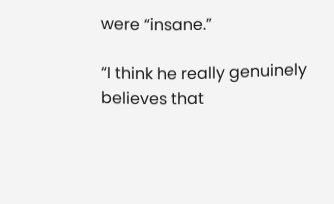were “insane.”

“I think he really genuinely believes that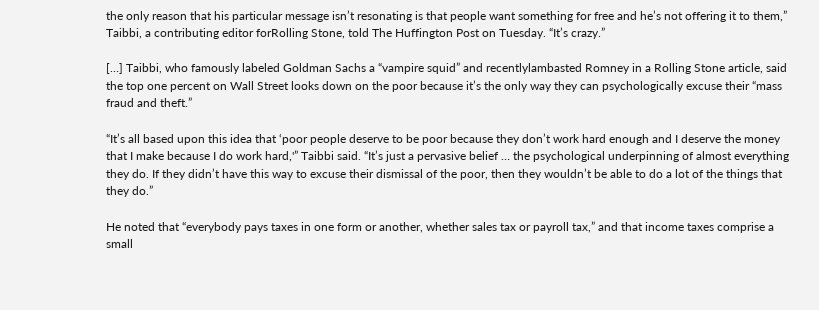the only reason that his particular message isn’t resonating is that people want something for free and he’s not offering it to them,” Taibbi, a contributing editor forRolling Stone, told The Huffington Post on Tuesday. “It’s crazy.”

[…] Taibbi, who famously labeled Goldman Sachs a “vampire squid” and recentlylambasted Romney in a Rolling Stone article, said the top one percent on Wall Street looks down on the poor because it’s the only way they can psychologically excuse their “mass fraud and theft.”

“It’s all based upon this idea that ‘poor people deserve to be poor because they don’t work hard enough and I deserve the money that I make because I do work hard,'” Taibbi said. “It’s just a pervasive belief … the psychological underpinning of almost everything they do. If they didn’t have this way to excuse their dismissal of the poor, then they wouldn’t be able to do a lot of the things that they do.”

He noted that “everybody pays taxes in one form or another, whether sales tax or payroll tax,” and that income taxes comprise a small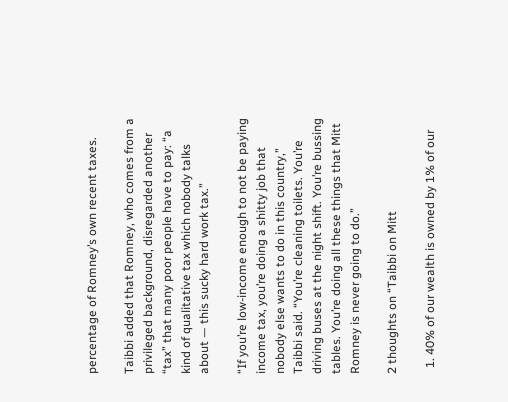percentage of Romney’s own recent taxes.

Taibbi added that Romney, who comes from a privileged background, disregarded another “tax” that many poor people have to pay: “a kind of qualitative tax which nobody talks about — this sucky hard work tax.”

“If you’re low-income enough to not be paying income tax, you’re doing a shitty job that nobody else wants to do in this country,” Taibbi said. “You’re cleaning toilets. You’re driving buses at the night shift. You’re bussing tables. You’re doing all these things that Mitt Romney is never going to do.”

2 thoughts on “Taibbi on Mitt

  1. 40% of our wealth is owned by 1% of our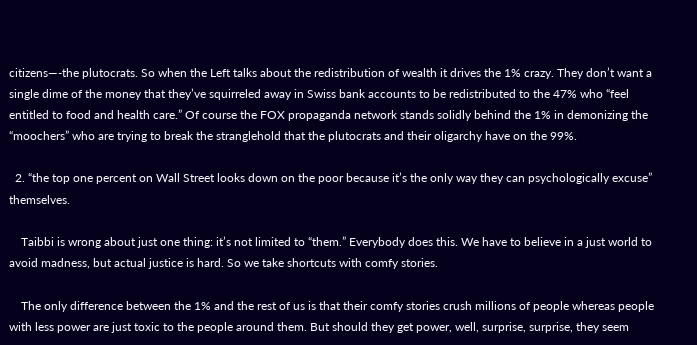citizens—-the plutocrats. So when the Left talks about the redistribution of wealth it drives the 1% crazy. They don’t want a single dime of the money that they’ve squirreled away in Swiss bank accounts to be redistributed to the 47% who “feel entitled to food and health care.” Of course the FOX propaganda network stands solidly behind the 1% in demonizing the “moochers” who are trying to break the stranglehold that the plutocrats and their oligarchy have on the 99%.

  2. “the top one percent on Wall Street looks down on the poor because it’s the only way they can psychologically excuse” themselves.

    Taibbi is wrong about just one thing: it’s not limited to “them.” Everybody does this. We have to believe in a just world to avoid madness, but actual justice is hard. So we take shortcuts with comfy stories.

    The only difference between the 1% and the rest of us is that their comfy stories crush millions of people whereas people with less power are just toxic to the people around them. But should they get power, well, surprise, surprise, they seem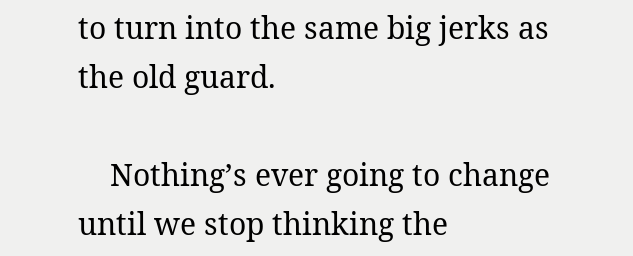to turn into the same big jerks as the old guard.

    Nothing’s ever going to change until we stop thinking the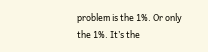problem is the 1%. Or only the 1%. It’s the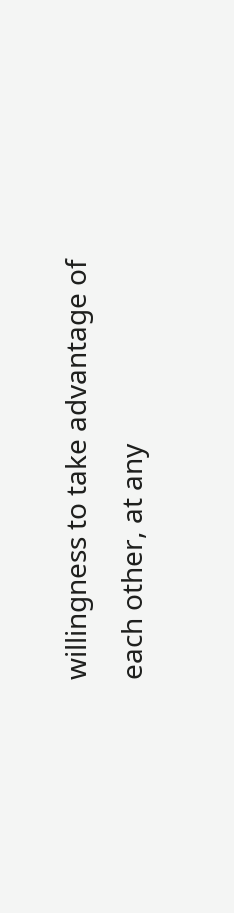willingness to take advantage of each other, at any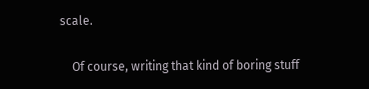scale.

    Of course, writing that kind of boring stuff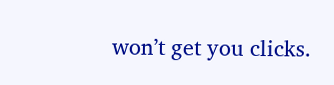won’t get you clicks.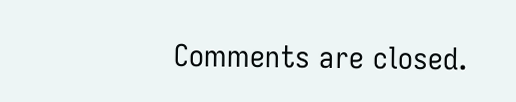Comments are closed.